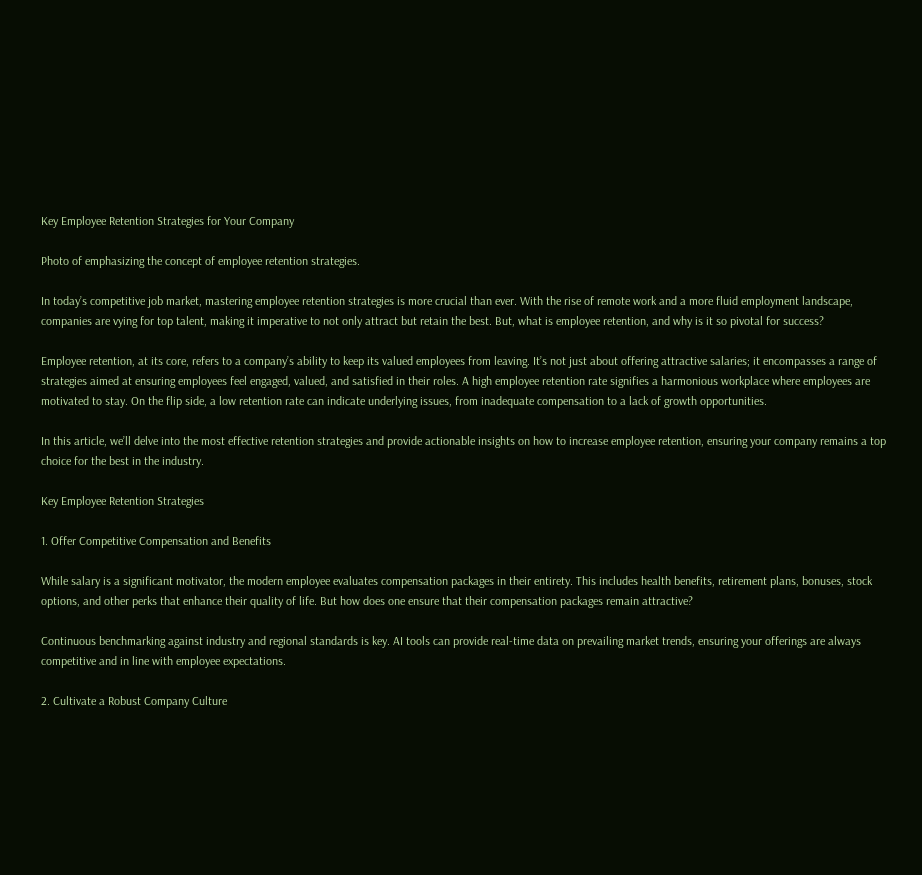Key Employee Retention Strategies for Your Company

Photo of emphasizing the concept of employee retention strategies.

In today’s competitive job market, mastering employee retention strategies is more crucial than ever. With the rise of remote work and a more fluid employment landscape, companies are vying for top talent, making it imperative to not only attract but retain the best. But, what is employee retention, and why is it so pivotal for success?

Employee retention, at its core, refers to a company’s ability to keep its valued employees from leaving. It’s not just about offering attractive salaries; it encompasses a range of strategies aimed at ensuring employees feel engaged, valued, and satisfied in their roles. A high employee retention rate signifies a harmonious workplace where employees are motivated to stay. On the flip side, a low retention rate can indicate underlying issues, from inadequate compensation to a lack of growth opportunities.

In this article, we’ll delve into the most effective retention strategies and provide actionable insights on how to increase employee retention, ensuring your company remains a top choice for the best in the industry.

Key Employee Retention Strategies

1. Offer Competitive Compensation and Benefits

While salary is a significant motivator, the modern employee evaluates compensation packages in their entirety. This includes health benefits, retirement plans, bonuses, stock options, and other perks that enhance their quality of life. But how does one ensure that their compensation packages remain attractive?

Continuous benchmarking against industry and regional standards is key. AI tools can provide real-time data on prevailing market trends, ensuring your offerings are always competitive and in line with employee expectations.

2. Cultivate a Robust Company Culture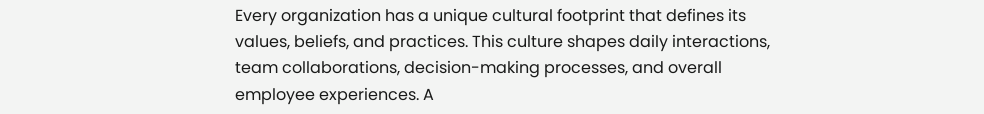Every organization has a unique cultural footprint that defines its values, beliefs, and practices. This culture shapes daily interactions, team collaborations, decision-making processes, and overall employee experiences. A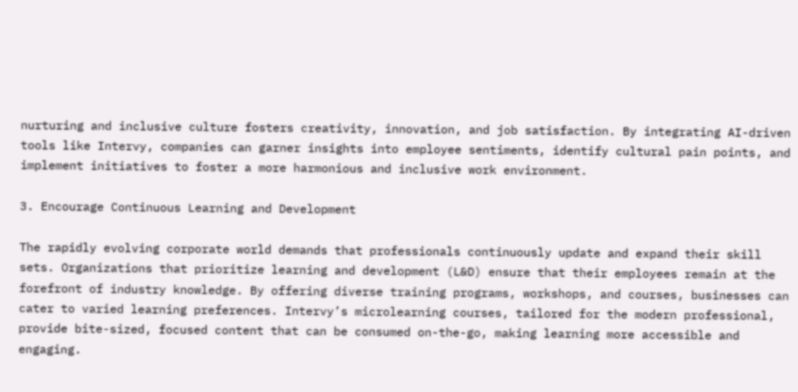nurturing and inclusive culture fosters creativity, innovation, and job satisfaction. By integrating AI-driven tools like Intervy, companies can garner insights into employee sentiments, identify cultural pain points, and implement initiatives to foster a more harmonious and inclusive work environment.

3. Encourage Continuous Learning and Development

The rapidly evolving corporate world demands that professionals continuously update and expand their skill sets. Organizations that prioritize learning and development (L&D) ensure that their employees remain at the forefront of industry knowledge. By offering diverse training programs, workshops, and courses, businesses can cater to varied learning preferences. Intervy’s microlearning courses, tailored for the modern professional, provide bite-sized, focused content that can be consumed on-the-go, making learning more accessible and engaging.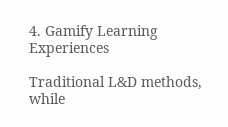4. Gamify Learning Experiences

Traditional L&D methods, while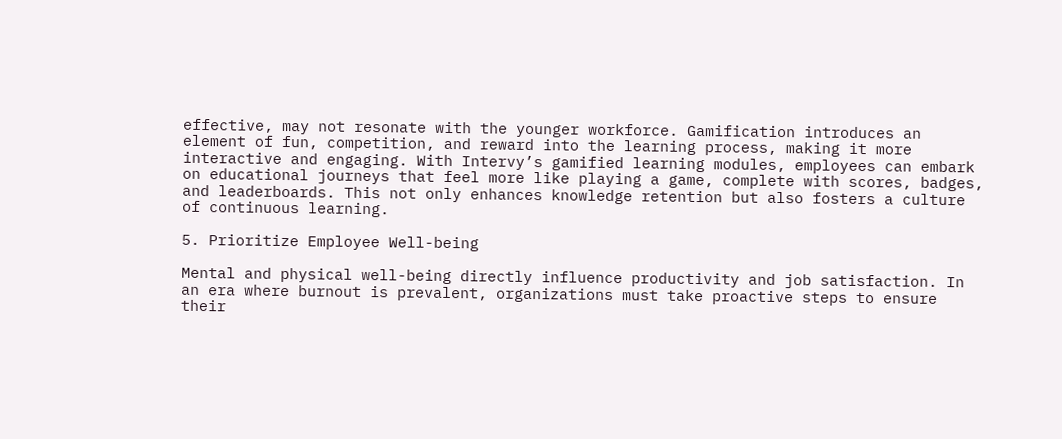effective, may not resonate with the younger workforce. Gamification introduces an element of fun, competition, and reward into the learning process, making it more interactive and engaging. With Intervy’s gamified learning modules, employees can embark on educational journeys that feel more like playing a game, complete with scores, badges, and leaderboards. This not only enhances knowledge retention but also fosters a culture of continuous learning.

5. Prioritize Employee Well-being

Mental and physical well-being directly influence productivity and job satisfaction. In an era where burnout is prevalent, organizations must take proactive steps to ensure their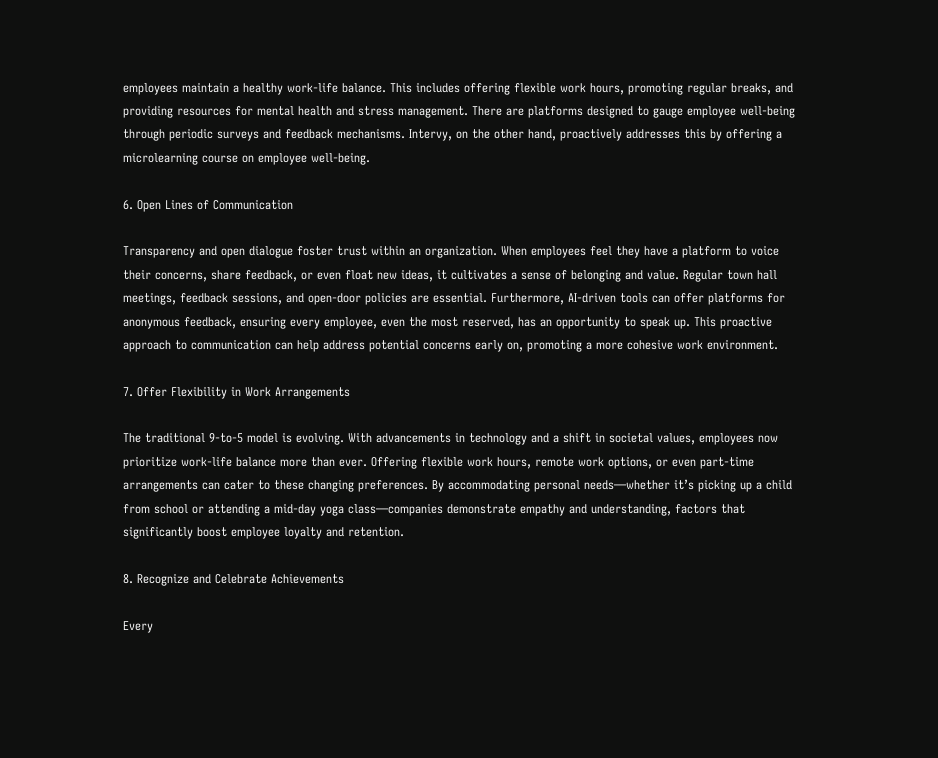employees maintain a healthy work-life balance. This includes offering flexible work hours, promoting regular breaks, and providing resources for mental health and stress management. There are platforms designed to gauge employee well-being through periodic surveys and feedback mechanisms. Intervy, on the other hand, proactively addresses this by offering a microlearning course on employee well-being.

6. Open Lines of Communication

Transparency and open dialogue foster trust within an organization. When employees feel they have a platform to voice their concerns, share feedback, or even float new ideas, it cultivates a sense of belonging and value. Regular town hall meetings, feedback sessions, and open-door policies are essential. Furthermore, AI-driven tools can offer platforms for anonymous feedback, ensuring every employee, even the most reserved, has an opportunity to speak up. This proactive approach to communication can help address potential concerns early on, promoting a more cohesive work environment.

7. Offer Flexibility in Work Arrangements

The traditional 9-to-5 model is evolving. With advancements in technology and a shift in societal values, employees now prioritize work-life balance more than ever. Offering flexible work hours, remote work options, or even part-time arrangements can cater to these changing preferences. By accommodating personal needs—whether it’s picking up a child from school or attending a mid-day yoga class—companies demonstrate empathy and understanding, factors that significantly boost employee loyalty and retention.

8. Recognize and Celebrate Achievements

Every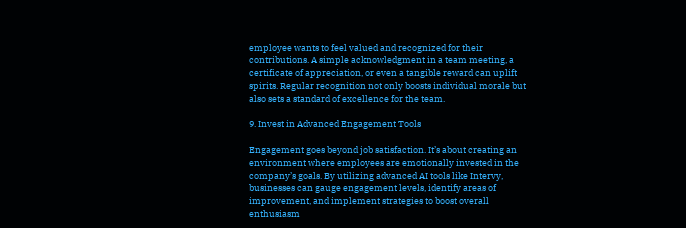employee wants to feel valued and recognized for their contributions. A simple acknowledgment in a team meeting, a certificate of appreciation, or even a tangible reward can uplift spirits. Regular recognition not only boosts individual morale but also sets a standard of excellence for the team.

9. Invest in Advanced Engagement Tools

Engagement goes beyond job satisfaction. It’s about creating an environment where employees are emotionally invested in the company’s goals. By utilizing advanced AI tools like Intervy, businesses can gauge engagement levels, identify areas of improvement, and implement strategies to boost overall enthusiasm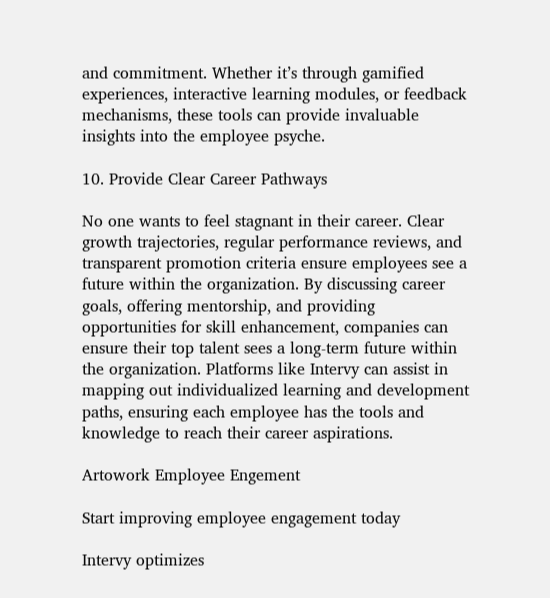and commitment. Whether it’s through gamified experiences, interactive learning modules, or feedback mechanisms, these tools can provide invaluable insights into the employee psyche.

10. Provide Clear Career Pathways

No one wants to feel stagnant in their career. Clear growth trajectories, regular performance reviews, and transparent promotion criteria ensure employees see a future within the organization. By discussing career goals, offering mentorship, and providing opportunities for skill enhancement, companies can ensure their top talent sees a long-term future within the organization. Platforms like Intervy can assist in mapping out individualized learning and development paths, ensuring each employee has the tools and knowledge to reach their career aspirations.

Artowork Employee Engement

Start improving employee engagement today

Intervy optimizes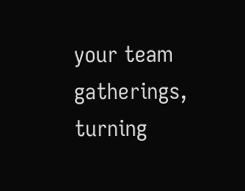your team gatherings, turning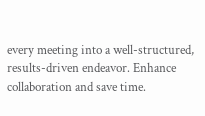every meeting into a well-structured, results-driven endeavor. Enhance collaboration and save time.